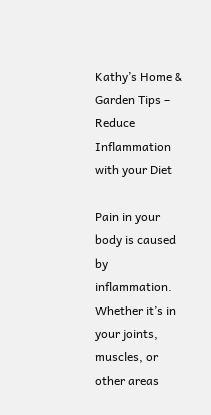Kathy’s Home & Garden Tips – Reduce Inflammation with your Diet

Pain in your body is caused by inflammation. Whether it’s in your joints, muscles, or other areas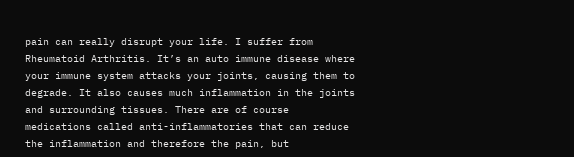pain can really disrupt your life. I suffer from Rheumatoid Arthritis. It’s an auto immune disease where your immune system attacks your joints, causing them to degrade. It also causes much inflammation in the joints and surrounding tissues. There are of course medications called anti-inflammatories that can reduce the inflammation and therefore the pain, but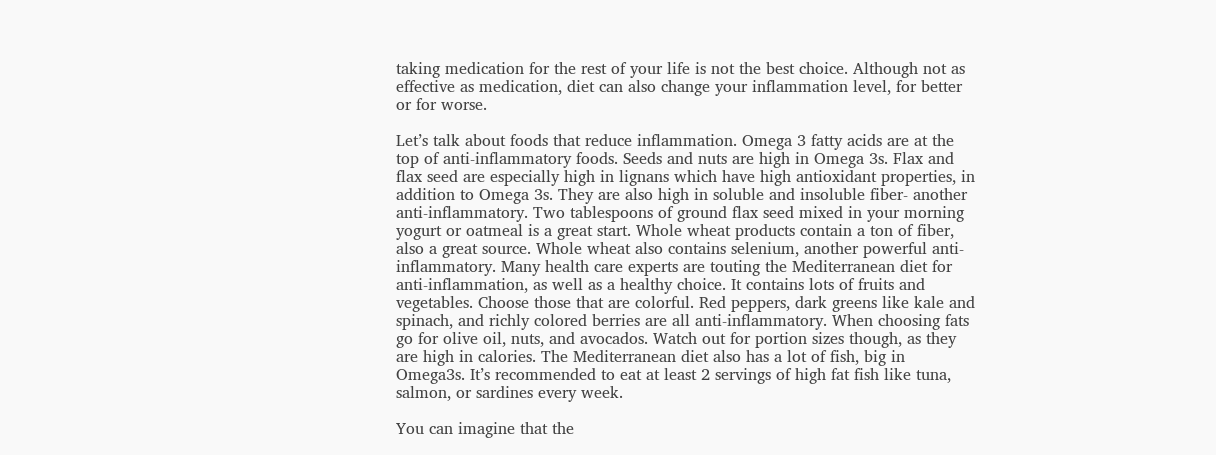taking medication for the rest of your life is not the best choice. Although not as effective as medication, diet can also change your inflammation level, for better or for worse.

Let’s talk about foods that reduce inflammation. Omega 3 fatty acids are at the top of anti-inflammatory foods. Seeds and nuts are high in Omega 3s. Flax and flax seed are especially high in lignans which have high antioxidant properties, in addition to Omega 3s. They are also high in soluble and insoluble fiber- another anti-inflammatory. Two tablespoons of ground flax seed mixed in your morning yogurt or oatmeal is a great start. Whole wheat products contain a ton of fiber, also a great source. Whole wheat also contains selenium, another powerful anti-inflammatory. Many health care experts are touting the Mediterranean diet for anti-inflammation, as well as a healthy choice. It contains lots of fruits and vegetables. Choose those that are colorful. Red peppers, dark greens like kale and spinach, and richly colored berries are all anti-inflammatory. When choosing fats go for olive oil, nuts, and avocados. Watch out for portion sizes though, as they are high in calories. The Mediterranean diet also has a lot of fish, big in Omega3s. It’s recommended to eat at least 2 servings of high fat fish like tuna, salmon, or sardines every week.

You can imagine that the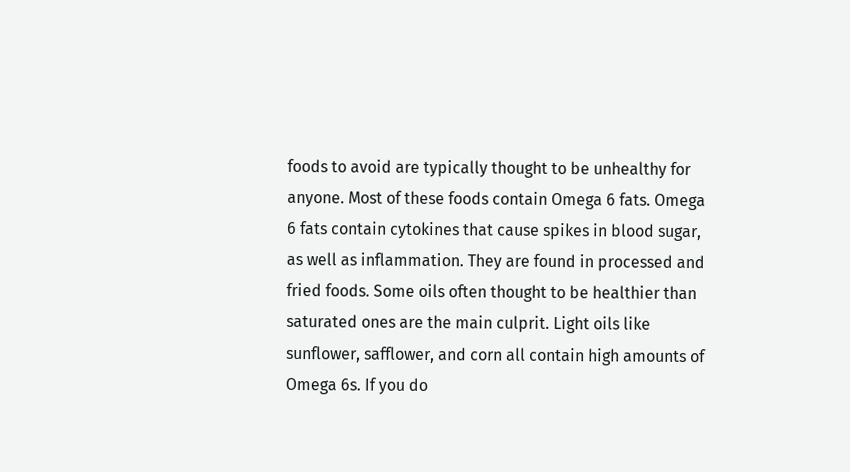foods to avoid are typically thought to be unhealthy for anyone. Most of these foods contain Omega 6 fats. Omega 6 fats contain cytokines that cause spikes in blood sugar, as well as inflammation. They are found in processed and fried foods. Some oils often thought to be healthier than saturated ones are the main culprit. Light oils like sunflower, safflower, and corn all contain high amounts of Omega 6s. If you do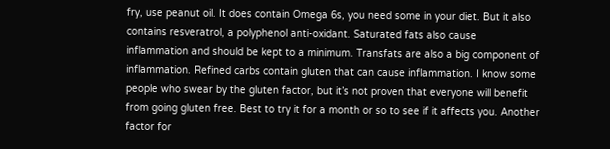fry, use peanut oil. It does contain Omega 6s, you need some in your diet. But it also contains resveratrol, a polyphenol anti-oxidant. Saturated fats also cause inflammation and should be kept to a minimum. Transfats are also a big component of inflammation. Refined carbs contain gluten that can cause inflammation. I know some people who swear by the gluten factor, but it’s not proven that everyone will benefit from going gluten free. Best to try it for a month or so to see if it affects you. Another factor for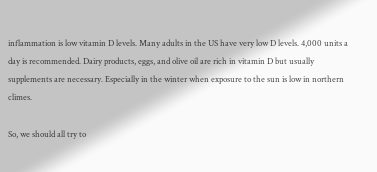inflammation is low vitamin D levels. Many adults in the US have very low D levels. 4,000 units a day is recommended. Dairy products, eggs, and olive oil are rich in vitamin D but usually supplements are necessary. Especially in the winter when exposure to the sun is low in northern climes.

So, we should all try to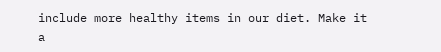include more healthy items in our diet. Make it a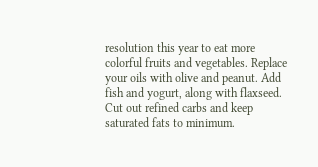resolution this year to eat more colorful fruits and vegetables. Replace your oils with olive and peanut. Add fish and yogurt, along with flaxseed. Cut out refined carbs and keep saturated fats to minimum.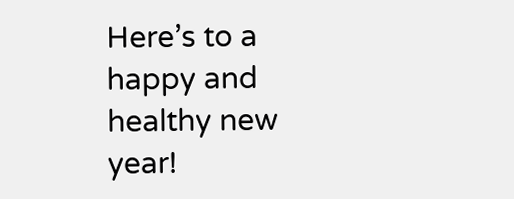Here’s to a happy and healthy new year!